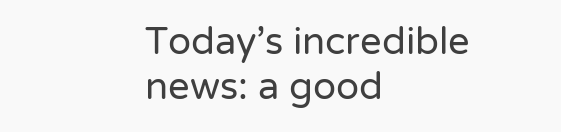Today’s incredible news: a good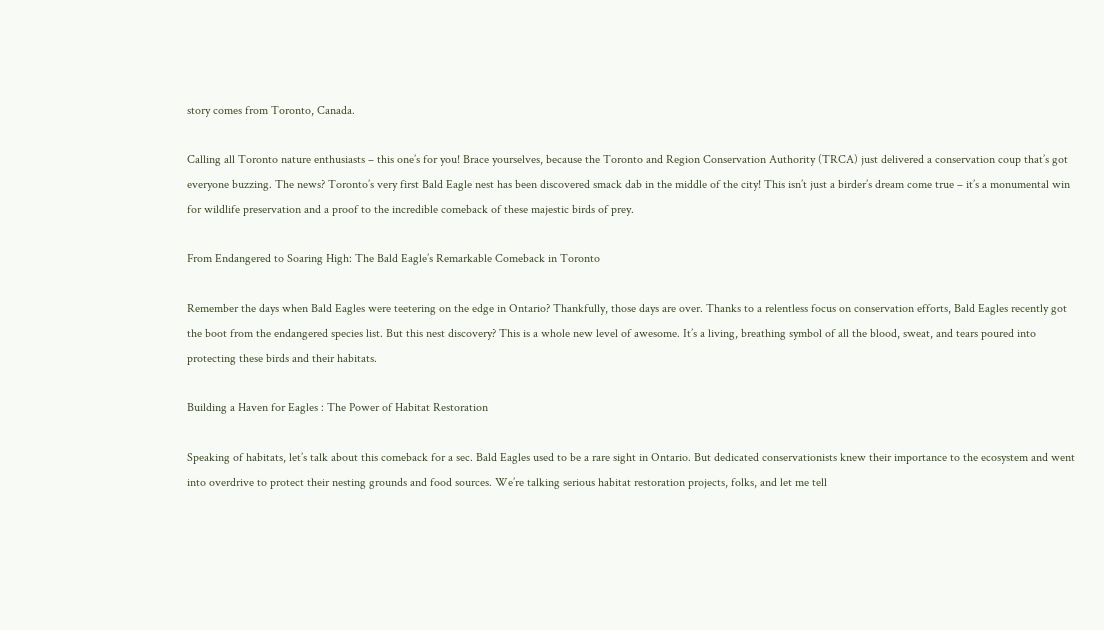story comes from Toronto, Canada.

Calling all Toronto nature enthusiasts – this one’s for you! Brace yourselves, because the Toronto and Region Conservation Authority (TRCA) just delivered a conservation coup that’s got everyone buzzing. The news? Toronto’s very first Bald Eagle nest has been discovered smack dab in the middle of the city! This isn’t just a birder’s dream come true – it’s a monumental win for wildlife preservation and a proof to the incredible comeback of these majestic birds of prey.

From Endangered to Soaring High: The Bald Eagle’s Remarkable Comeback in Toronto

Remember the days when Bald Eagles were teetering on the edge in Ontario? Thankfully, those days are over. Thanks to a relentless focus on conservation efforts, Bald Eagles recently got the boot from the endangered species list. But this nest discovery? This is a whole new level of awesome. It’s a living, breathing symbol of all the blood, sweat, and tears poured into protecting these birds and their habitats.

Building a Haven for Eagles : The Power of Habitat Restoration

Speaking of habitats, let’s talk about this comeback for a sec. Bald Eagles used to be a rare sight in Ontario. But dedicated conservationists knew their importance to the ecosystem and went into overdrive to protect their nesting grounds and food sources. We’re talking serious habitat restoration projects, folks, and let me tell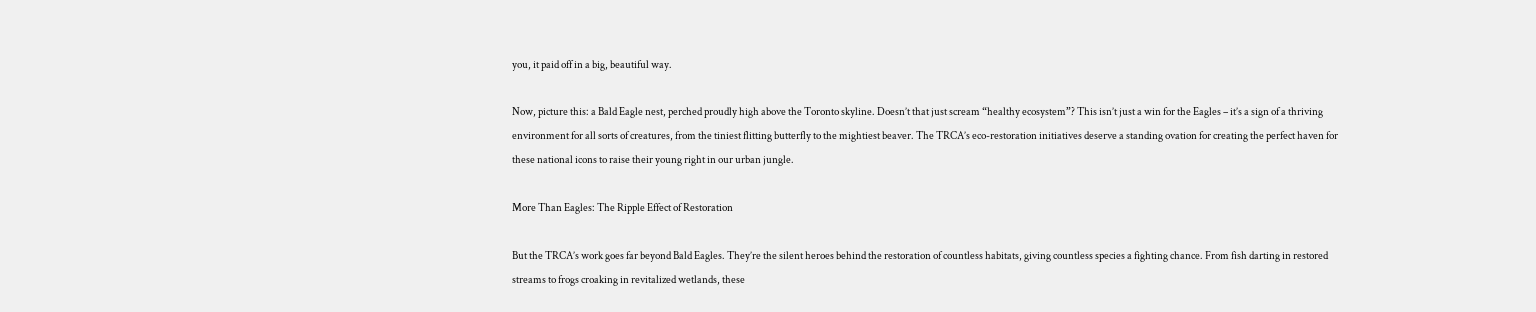you, it paid off in a big, beautiful way.

Now, picture this: a Bald Eagle nest, perched proudly high above the Toronto skyline. Doesn’t that just scream “healthy ecosystem”? This isn’t just a win for the Eagles – it’s a sign of a thriving environment for all sorts of creatures, from the tiniest flitting butterfly to the mightiest beaver. The TRCA’s eco-restoration initiatives deserve a standing ovation for creating the perfect haven for these national icons to raise their young right in our urban jungle.

More Than Eagles: The Ripple Effect of Restoration

But the TRCA’s work goes far beyond Bald Eagles. They’re the silent heroes behind the restoration of countless habitats, giving countless species a fighting chance. From fish darting in restored streams to frogs croaking in revitalized wetlands, these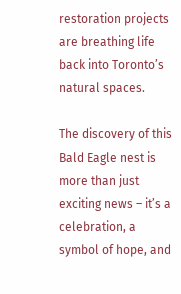restoration projects are breathing life back into Toronto’s natural spaces.

The discovery of this Bald Eagle nest is more than just exciting news – it’s a celebration, a symbol of hope, and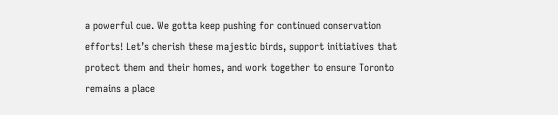a powerful cue. We gotta keep pushing for continued conservation efforts! Let’s cherish these majestic birds, support initiatives that protect them and their homes, and work together to ensure Toronto remains a place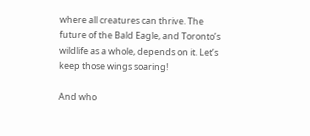where all creatures can thrive. The future of the Bald Eagle, and Toronto’s wildlife as a whole, depends on it. Let’s keep those wings soaring!

And who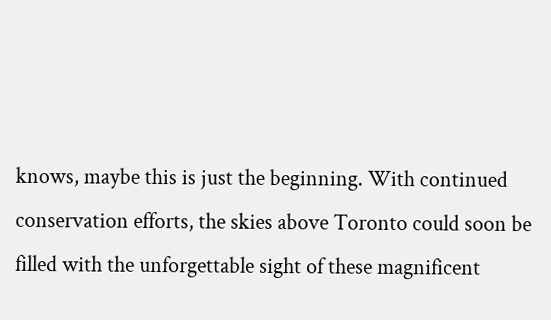knows, maybe this is just the beginning. With continued conservation efforts, the skies above Toronto could soon be filled with the unforgettable sight of these magnificent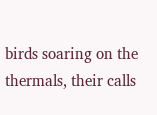birds soaring on the thermals, their calls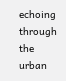echoing through the urban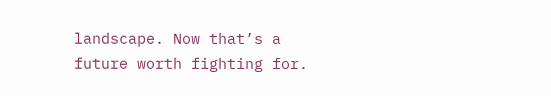landscape. Now that’s a future worth fighting for.